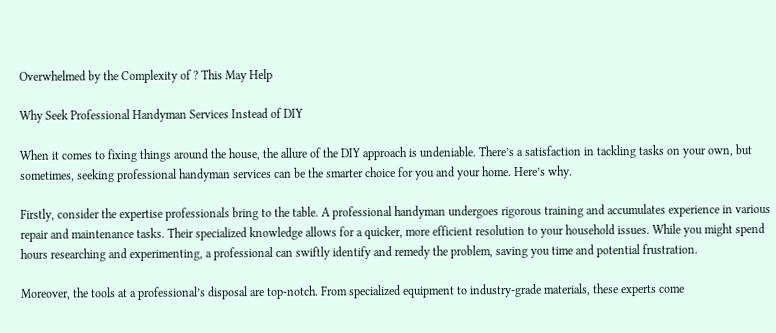Overwhelmed by the Complexity of ? This May Help

Why Seek Professional Handyman Services Instead of DIY

When it comes to fixing things around the house, the allure of the DIY approach is undeniable. There’s a satisfaction in tackling tasks on your own, but sometimes, seeking professional handyman services can be the smarter choice for you and your home. Here’s why.

Firstly, consider the expertise professionals bring to the table. A professional handyman undergoes rigorous training and accumulates experience in various repair and maintenance tasks. Their specialized knowledge allows for a quicker, more efficient resolution to your household issues. While you might spend hours researching and experimenting, a professional can swiftly identify and remedy the problem, saving you time and potential frustration.

Moreover, the tools at a professional’s disposal are top-notch. From specialized equipment to industry-grade materials, these experts come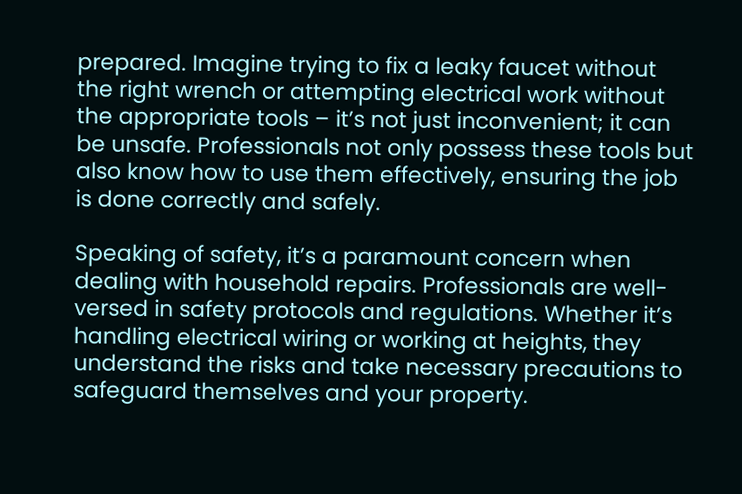prepared. Imagine trying to fix a leaky faucet without the right wrench or attempting electrical work without the appropriate tools – it’s not just inconvenient; it can be unsafe. Professionals not only possess these tools but also know how to use them effectively, ensuring the job is done correctly and safely.

Speaking of safety, it’s a paramount concern when dealing with household repairs. Professionals are well-versed in safety protocols and regulations. Whether it’s handling electrical wiring or working at heights, they understand the risks and take necessary precautions to safeguard themselves and your property.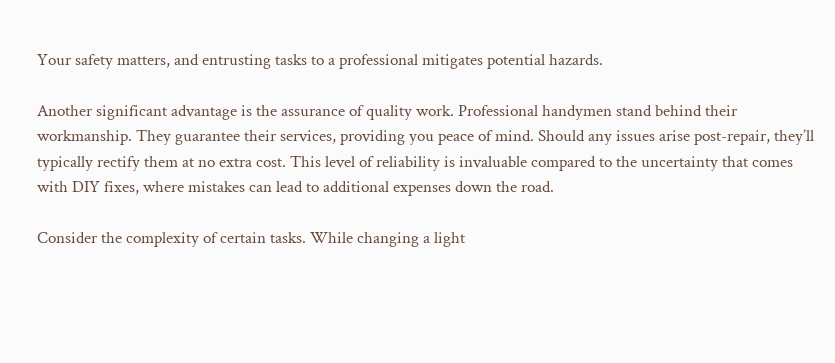Your safety matters, and entrusting tasks to a professional mitigates potential hazards.

Another significant advantage is the assurance of quality work. Professional handymen stand behind their workmanship. They guarantee their services, providing you peace of mind. Should any issues arise post-repair, they’ll typically rectify them at no extra cost. This level of reliability is invaluable compared to the uncertainty that comes with DIY fixes, where mistakes can lead to additional expenses down the road.

Consider the complexity of certain tasks. While changing a light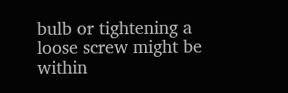bulb or tightening a loose screw might be within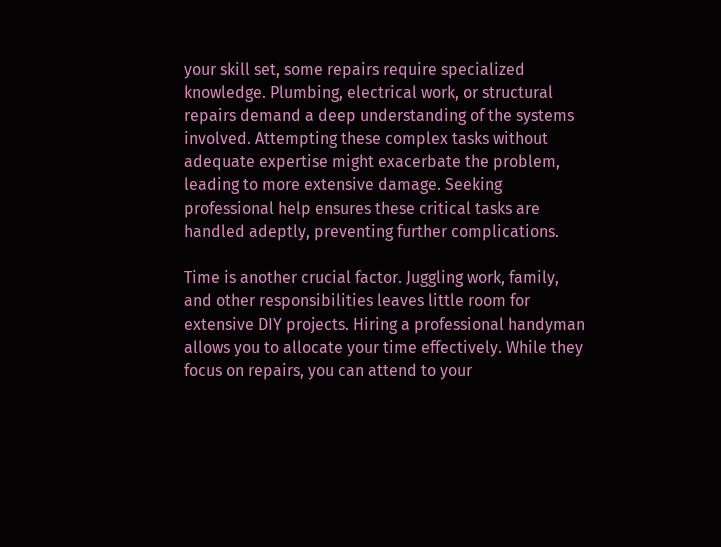your skill set, some repairs require specialized knowledge. Plumbing, electrical work, or structural repairs demand a deep understanding of the systems involved. Attempting these complex tasks without adequate expertise might exacerbate the problem, leading to more extensive damage. Seeking professional help ensures these critical tasks are handled adeptly, preventing further complications.

Time is another crucial factor. Juggling work, family, and other responsibilities leaves little room for extensive DIY projects. Hiring a professional handyman allows you to allocate your time effectively. While they focus on repairs, you can attend to your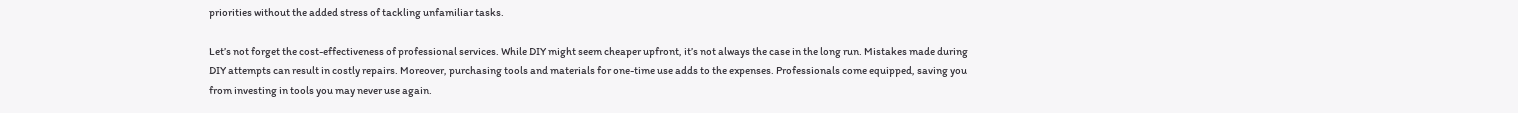priorities without the added stress of tackling unfamiliar tasks.

Let’s not forget the cost-effectiveness of professional services. While DIY might seem cheaper upfront, it’s not always the case in the long run. Mistakes made during DIY attempts can result in costly repairs. Moreover, purchasing tools and materials for one-time use adds to the expenses. Professionals come equipped, saving you from investing in tools you may never use again.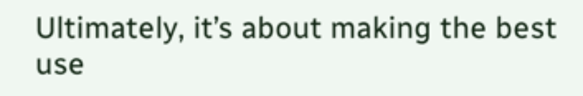Ultimately, it’s about making the best use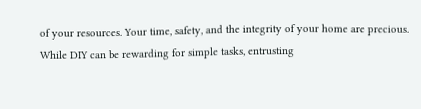of your resources. Your time, safety, and the integrity of your home are precious. While DIY can be rewarding for simple tasks, entrusting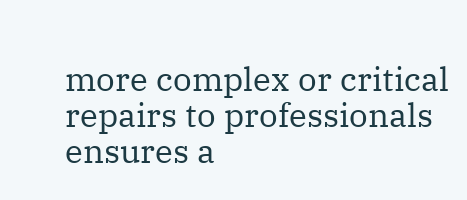more complex or critical repairs to professionals ensures a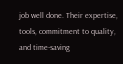job well done. Their expertise, tools, commitment to quality, and time-saving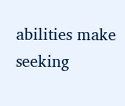abilities make seeking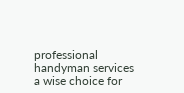professional handyman services a wise choice for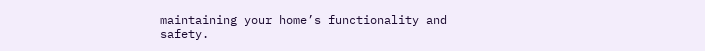maintaining your home’s functionality and safety.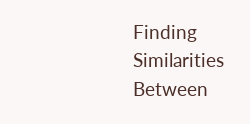Finding Similarities Between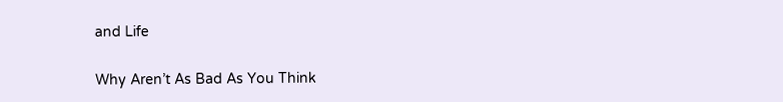and Life

Why Aren’t As Bad As You Think